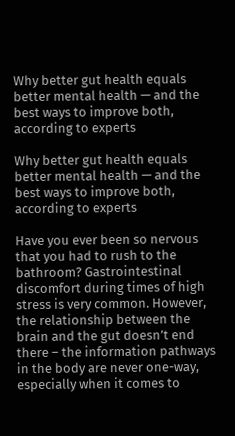Why better gut health equals better mental health — and the best ways to improve both, according to experts

Why better gut health equals better mental health — and the best ways to improve both, according to experts

Have you ever been so nervous that you had to rush to the bathroom? Gastrointestinal discomfort during times of high stress is very common. However, the relationship between the brain and the gut doesn’t end there – the information pathways in the body are never one-way, especially when it comes to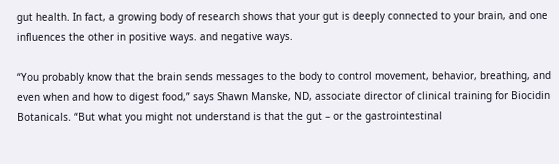gut health. In fact, a growing body of research shows that your gut is deeply connected to your brain, and one influences the other in positive ways. and negative ways.

“You probably know that the brain sends messages to the body to control movement, behavior, breathing, and even when and how to digest food,” says Shawn Manske, ND, associate director of clinical training for Biocidin Botanicals. “But what you might not understand is that the gut – or the gastrointestinal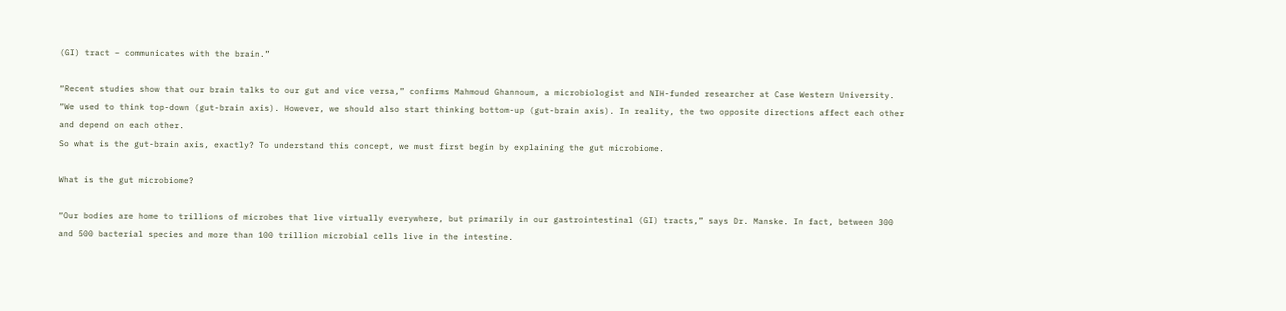(GI) tract – communicates with the brain.”

“Recent studies show that our brain talks to our gut and vice versa,” confirms Mahmoud Ghannoum, a microbiologist and NIH-funded researcher at Case Western University. “We used to think top-down (gut-brain axis). However, we should also start thinking bottom-up (gut-brain axis). In reality, the two opposite directions affect each other and depend on each other.
So what is the gut-brain axis, exactly? To understand this concept, we must first begin by explaining the gut microbiome.

What is the gut microbiome?

“Our bodies are home to trillions of microbes that live virtually everywhere, but primarily in our gastrointestinal (GI) tracts,” says Dr. Manske. In fact, between 300 and 500 bacterial species and more than 100 trillion microbial cells live in the intestine.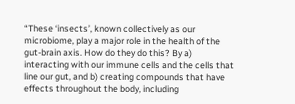“These ‘insects’, known collectively as our microbiome, play a major role in the health of the gut-brain axis. How do they do this? By a) interacting with our immune cells and the cells that line our gut, and b) creating compounds that have effects throughout the body, including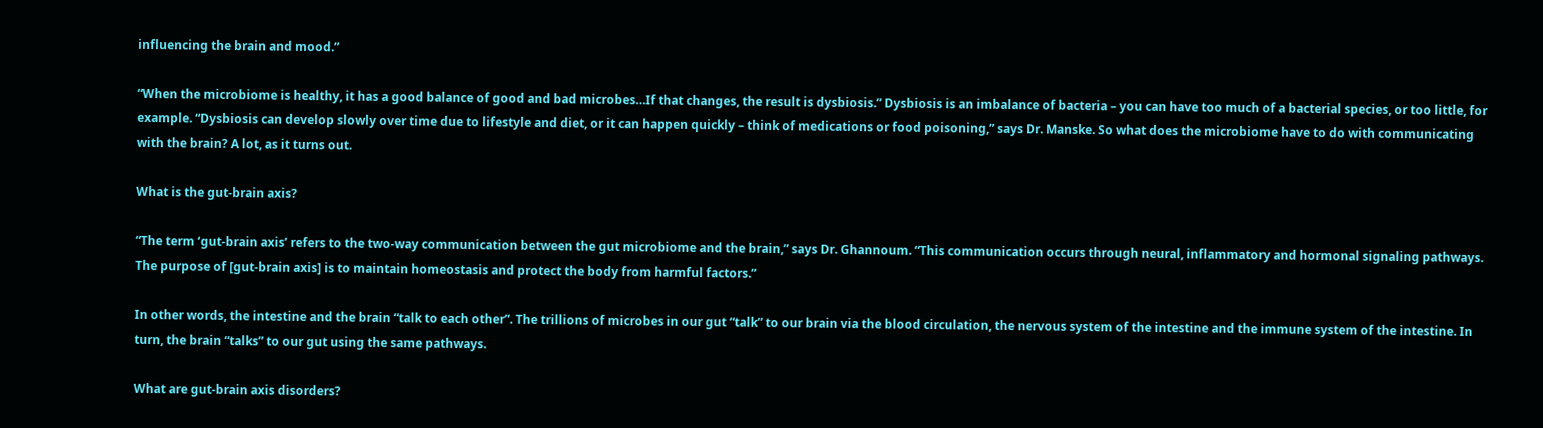influencing the brain and mood.”

“When the microbiome is healthy, it has a good balance of good and bad microbes…If that changes, the result is dysbiosis.” Dysbiosis is an imbalance of bacteria – you can have too much of a bacterial species, or too little, for example. “Dysbiosis can develop slowly over time due to lifestyle and diet, or it can happen quickly – think of medications or food poisoning,” says Dr. Manske. So what does the microbiome have to do with communicating with the brain? A lot, as it turns out.

What is the gut-brain axis?

“The term ‘gut-brain axis’ refers to the two-way communication between the gut microbiome and the brain,” says Dr. Ghannoum. “This communication occurs through neural, inflammatory and hormonal signaling pathways. The purpose of [gut-brain axis] is to maintain homeostasis and protect the body from harmful factors.”

In other words, the intestine and the brain “talk to each other”. The trillions of microbes in our gut “talk” to our brain via the blood circulation, the nervous system of the intestine and the immune system of the intestine. In turn, the brain “talks” to our gut using the same pathways.

What are gut-brain axis disorders?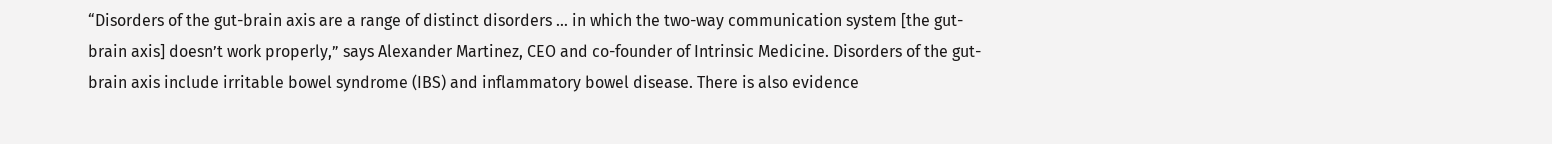“Disorders of the gut-brain axis are a range of distinct disorders … in which the two-way communication system [the gut-brain axis] doesn’t work properly,” says Alexander Martinez, CEO and co-founder of Intrinsic Medicine. Disorders of the gut-brain axis include irritable bowel syndrome (IBS) and inflammatory bowel disease. There is also evidence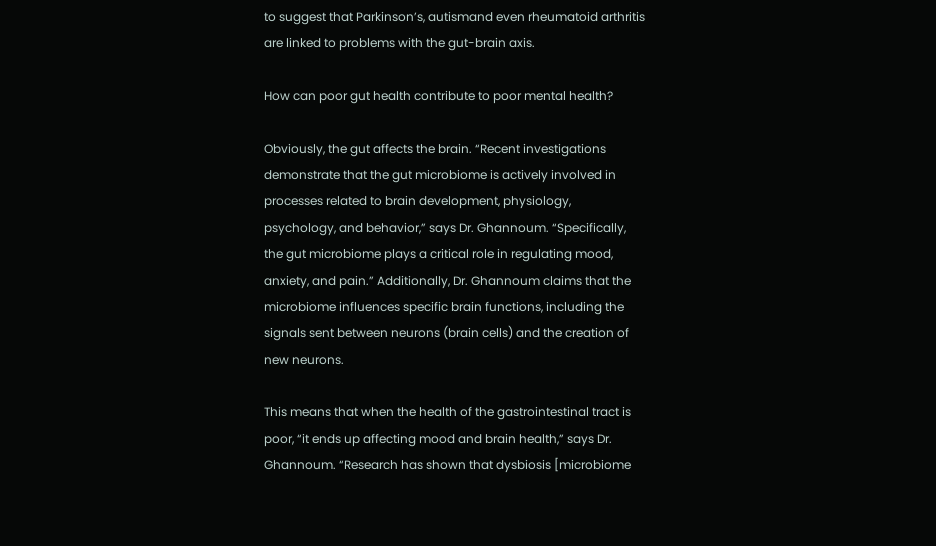to suggest that Parkinson’s, autismand even rheumatoid arthritis are linked to problems with the gut-brain axis.

How can poor gut health contribute to poor mental health?

Obviously, the gut affects the brain. “Recent investigations demonstrate that the gut microbiome is actively involved in processes related to brain development, physiology, psychology, and behavior,” says Dr. Ghannoum. “Specifically, the gut microbiome plays a critical role in regulating mood, anxiety, and pain.” Additionally, Dr. Ghannoum claims that the microbiome influences specific brain functions, including the signals sent between neurons (brain cells) and the creation of new neurons.

This means that when the health of the gastrointestinal tract is poor, “it ends up affecting mood and brain health,” says Dr. Ghannoum. “Research has shown that dysbiosis [microbiome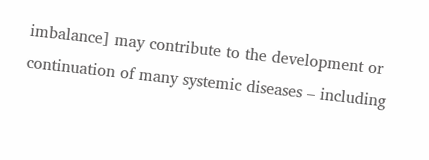imbalance] may contribute to the development or continuation of many systemic diseases – including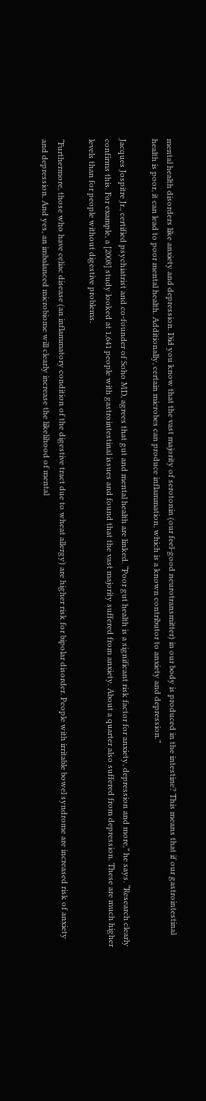mental health disorders like anxiety and depression. Did you know that the vast majority of serotonin (our feel-good neurotransmitter) in our body is produced in the intestine? This means that if our gastrointestinal health is poor, it can lead to poor mental health. Additionally, certain microbes can produce inflammation, which is a known contributor to anxiety and depression.”

Jacques Jospitre Jr., certified psychiatrist and co-founder of Soho MD, agrees that gut and mental health are linked. “Poor gut health is a significant risk factor for anxiety, depression and more,” he says. “Research clearly confirms this. For example, a [2008] study looked at 1,641 people with gastrointestinal issues and found that the vast majority suffered from anxiety. About a quarter also suffered from depression. These are much higher levels than for people without digestive problems.

“Furthermore, those who have celiac disease (an inflammatory condition of the digestive tract due to wheat allergy) are higher risk for bipolar disorder. People with irritable bowel syndrome are increased risk of anxiety and depression. And yes, an imbalanced microbiome will clearly increase the likelihood of mental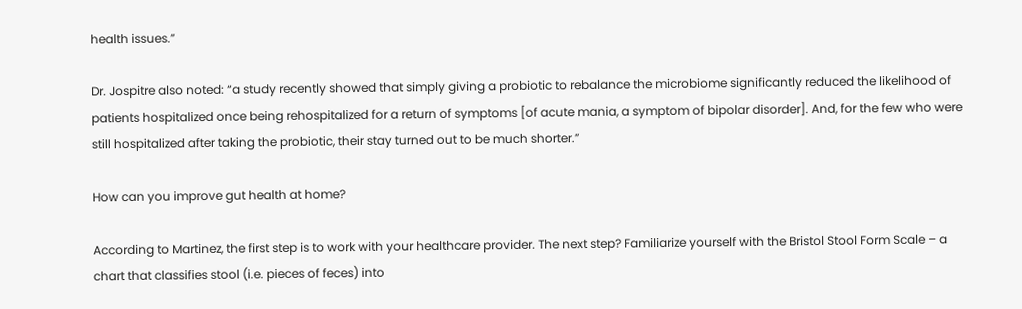health issues.”

Dr. Jospitre also noted: “a study recently showed that simply giving a probiotic to rebalance the microbiome significantly reduced the likelihood of patients hospitalized once being rehospitalized for a return of symptoms [of acute mania, a symptom of bipolar disorder]. And, for the few who were still hospitalized after taking the probiotic, their stay turned out to be much shorter.”

How can you improve gut health at home?

According to Martinez, the first step is to work with your healthcare provider. The next step? Familiarize yourself with the Bristol Stool Form Scale – a chart that classifies stool (i.e. pieces of feces) into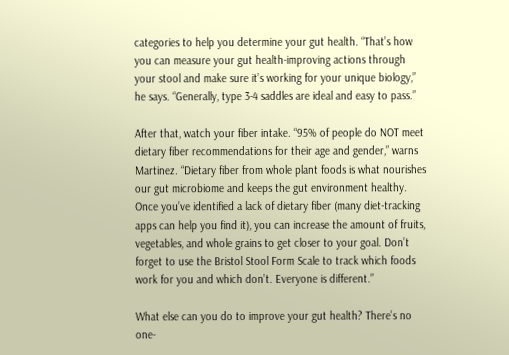categories to help you determine your gut health. “That’s how you can measure your gut health-improving actions through your stool and make sure it’s working for your unique biology,” he says. “Generally, type 3-4 saddles are ideal and easy to pass.”

After that, watch your fiber intake. “95% of people do NOT meet dietary fiber recommendations for their age and gender,” warns Martinez. “Dietary fiber from whole plant foods is what nourishes our gut microbiome and keeps the gut environment healthy. Once you’ve identified a lack of dietary fiber (many diet-tracking apps can help you find it), you can increase the amount of fruits, vegetables, and whole grains to get closer to your goal. Don’t forget to use the Bristol Stool Form Scale to track which foods work for you and which don’t. Everyone is different.”

What else can you do to improve your gut health? There’s no one-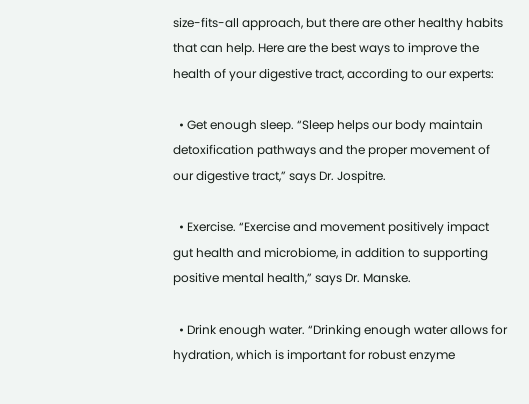size-fits-all approach, but there are other healthy habits that can help. Here are the best ways to improve the health of your digestive tract, according to our experts:

  • Get enough sleep. “Sleep helps our body maintain detoxification pathways and the proper movement of our digestive tract,” says Dr. Jospitre.

  • Exercise. “Exercise and movement positively impact gut health and microbiome, in addition to supporting positive mental health,” says Dr. Manske.

  • Drink enough water. “Drinking enough water allows for hydration, which is important for robust enzyme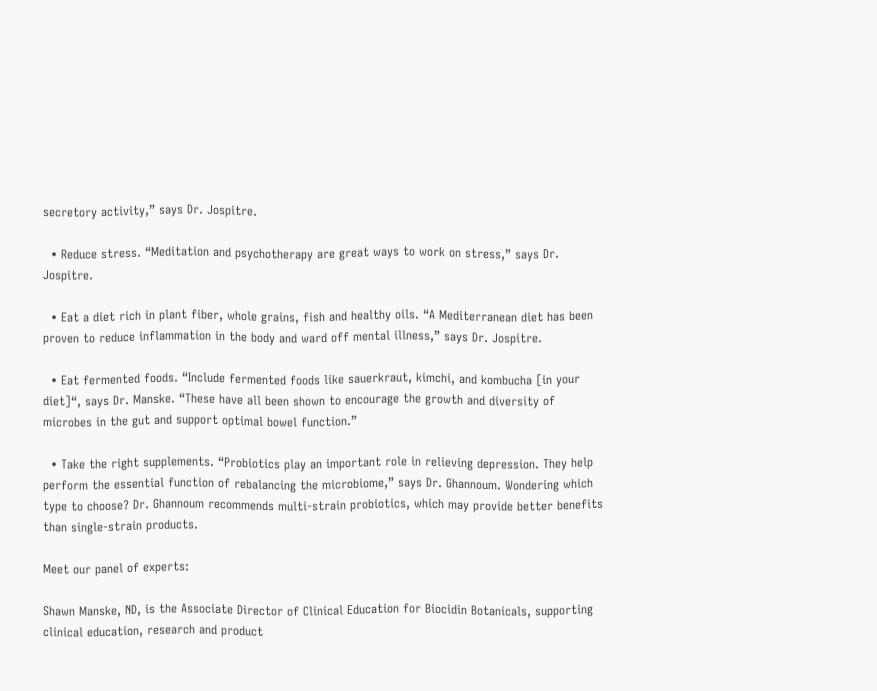secretory activity,” says Dr. Jospitre.

  • Reduce stress. “Meditation and psychotherapy are great ways to work on stress,” says Dr. Jospitre.

  • Eat a diet rich in plant fiber, whole grains, fish and healthy oils. “A Mediterranean diet has been proven to reduce inflammation in the body and ward off mental illness,” says Dr. Jospitre.

  • Eat fermented foods. “Include fermented foods like sauerkraut, kimchi, and kombucha [in your diet]“, says Dr. Manske. “These have all been shown to encourage the growth and diversity of microbes in the gut and support optimal bowel function.”

  • Take the right supplements. “Probiotics play an important role in relieving depression. They help perform the essential function of rebalancing the microbiome,” says Dr. Ghannoum. Wondering which type to choose? Dr. Ghannoum recommends multi-strain probiotics, which may provide better benefits than single-strain products.

Meet our panel of experts:

Shawn Manske, ND, is the Associate Director of Clinical Education for Biocidin Botanicals, supporting clinical education, research and product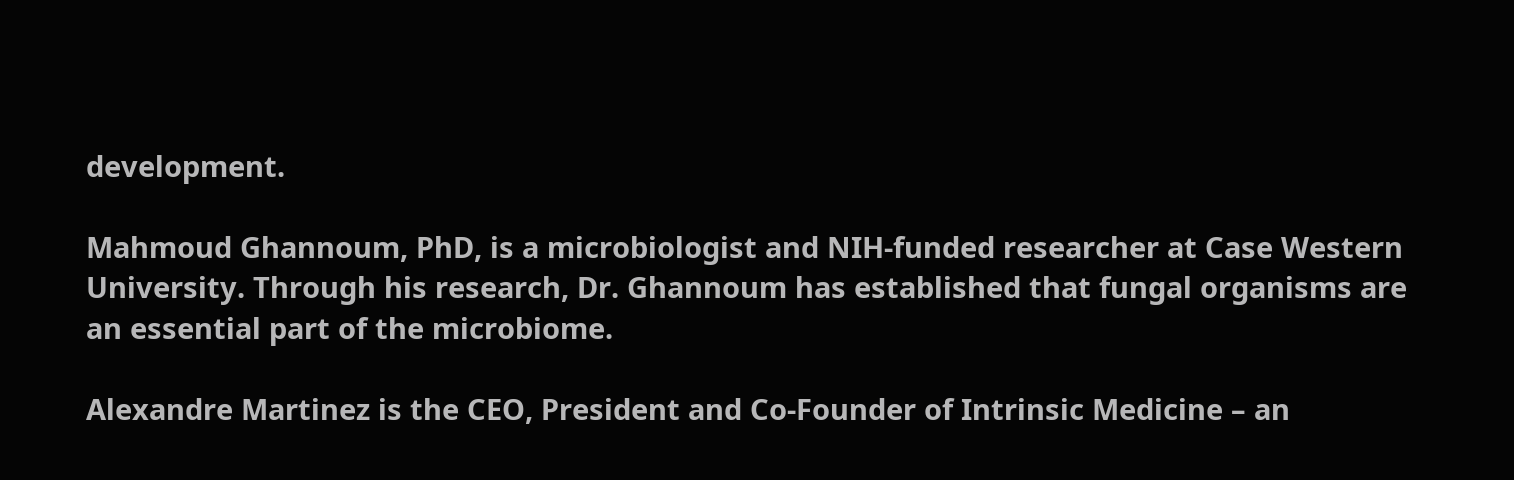development.

Mahmoud Ghannoum, PhD, is a microbiologist and NIH-funded researcher at Case Western University. Through his research, Dr. Ghannoum has established that fungal organisms are an essential part of the microbiome.

Alexandre Martinez is the CEO, President and Co-Founder of Intrinsic Medicine – an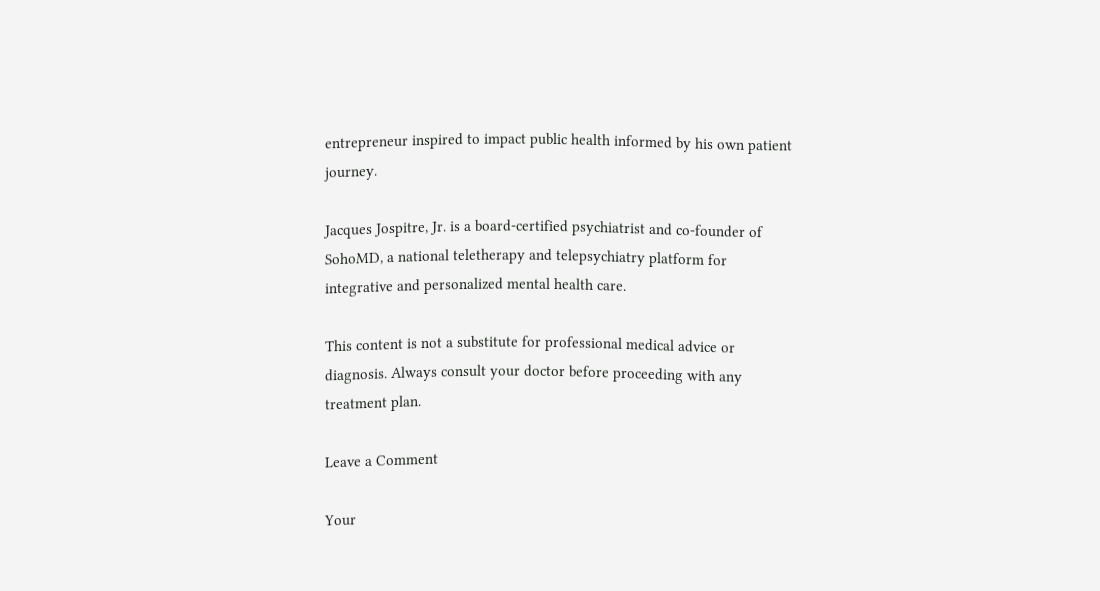entrepreneur inspired to impact public health informed by his own patient journey.

Jacques Jospitre, Jr. is a board-certified psychiatrist and co-founder of SohoMD, a national teletherapy and telepsychiatry platform for integrative and personalized mental health care.

This content is not a substitute for professional medical advice or diagnosis. Always consult your doctor before proceeding with any treatment plan.

Leave a Comment

Your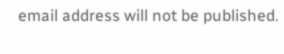email address will not be published.